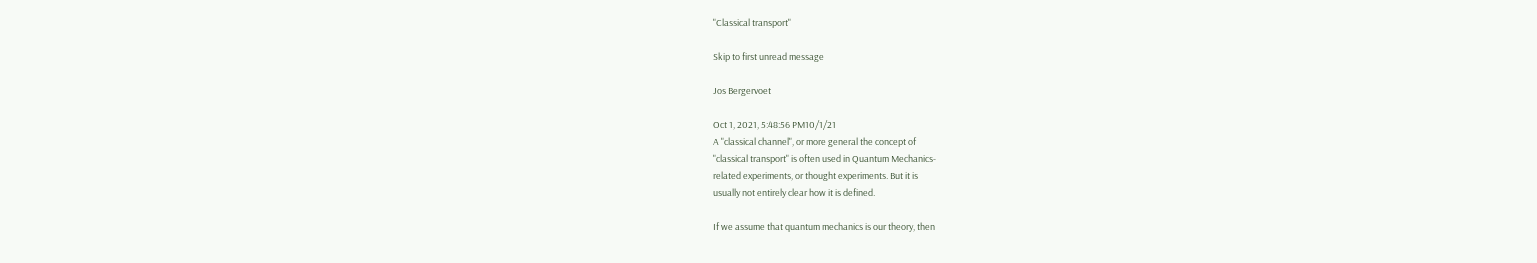"Classical transport"

Skip to first unread message

Jos Bergervoet

Oct 1, 2021, 5:48:56 PM10/1/21
A "classical channel", or more general the concept of
"classical transport" is often used in Quantum Mechanics-
related experiments, or thought experiments. But it is
usually not entirely clear how it is defined.

If we assume that quantum mechanics is our theory, then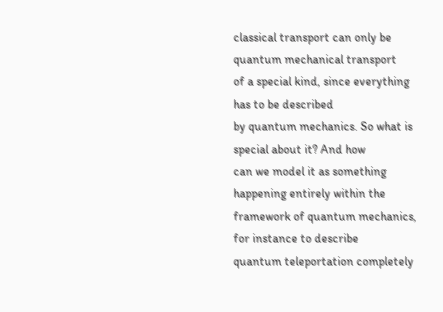classical transport can only be quantum mechanical transport
of a special kind, since everything has to be described
by quantum mechanics. So what is special about it? And how
can we model it as something happening entirely within the
framework of quantum mechanics, for instance to describe
quantum teleportation completely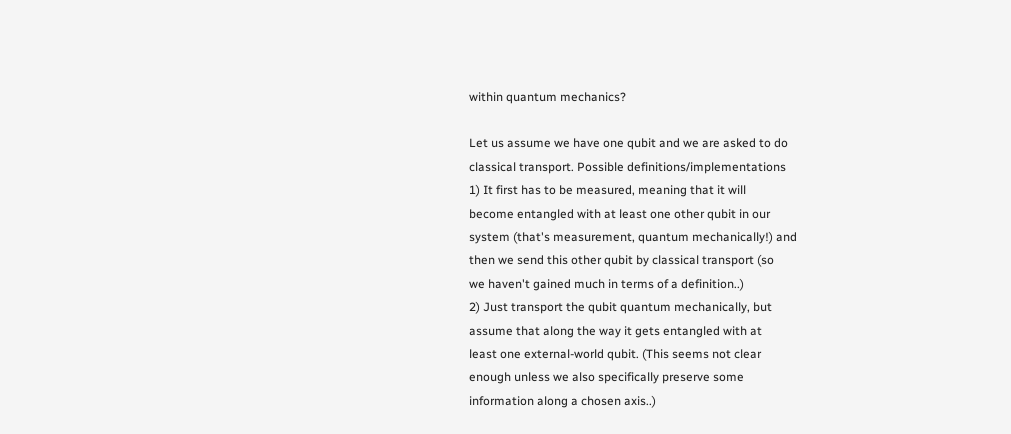within quantum mechanics?

Let us assume we have one qubit and we are asked to do
classical transport. Possible definitions/implementations
1) It first has to be measured, meaning that it will
become entangled with at least one other qubit in our
system (that's measurement, quantum mechanically!) and
then we send this other qubit by classical transport (so
we haven't gained much in terms of a definition..)
2) Just transport the qubit quantum mechanically, but
assume that along the way it gets entangled with at
least one external-world qubit. (This seems not clear
enough unless we also specifically preserve some
information along a chosen axis..)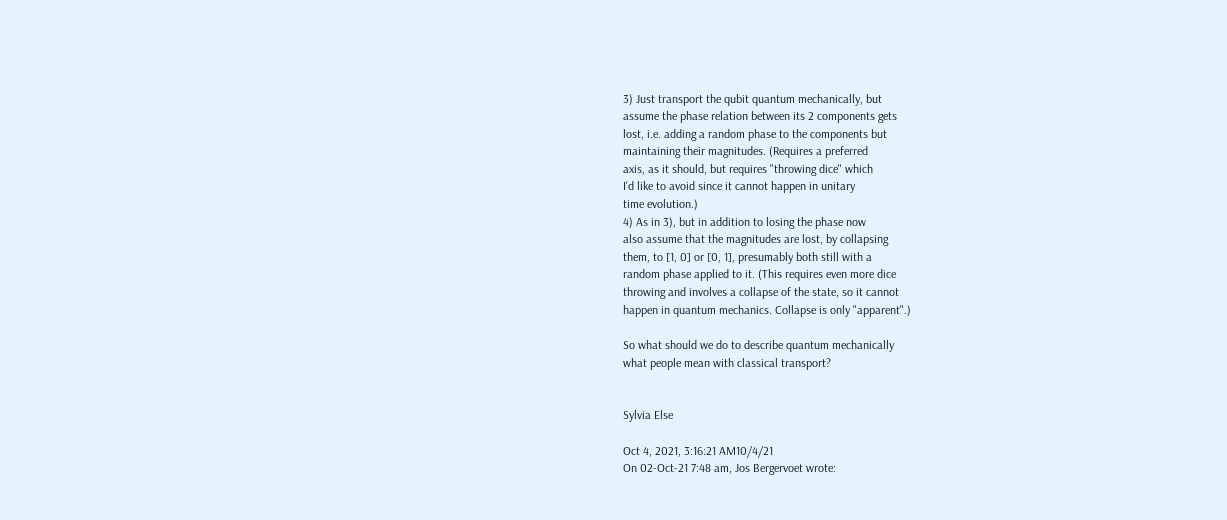3) Just transport the qubit quantum mechanically, but
assume the phase relation between its 2 components gets
lost, i.e. adding a random phase to the components but
maintaining their magnitudes. (Requires a preferred
axis, as it should, but requires "throwing dice" which
I'd like to avoid since it cannot happen in unitary
time evolution.)
4) As in 3), but in addition to losing the phase now
also assume that the magnitudes are lost, by collapsing
them, to [1, 0] or [0, 1], presumably both still with a
random phase applied to it. (This requires even more dice
throwing and involves a collapse of the state, so it cannot
happen in quantum mechanics. Collapse is only "apparent".)

So what should we do to describe quantum mechanically
what people mean with classical transport?


Sylvia Else

Oct 4, 2021, 3:16:21 AM10/4/21
On 02-Oct-21 7:48 am, Jos Bergervoet wrote: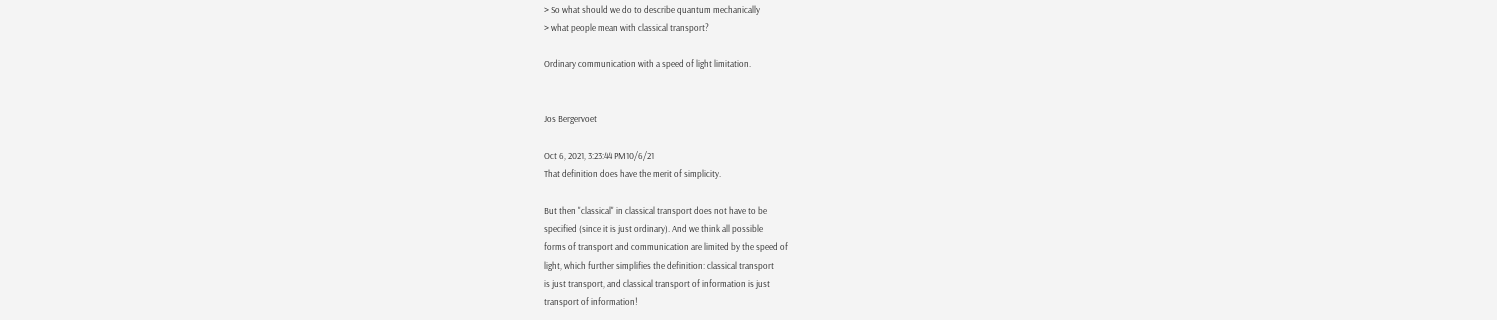> So what should we do to describe quantum mechanically
> what people mean with classical transport?

Ordinary communication with a speed of light limitation.


Jos Bergervoet

Oct 6, 2021, 3:23:44 PM10/6/21
That definition does have the merit of simplicity.

But then "classical" in classical transport does not have to be
specified (since it is just ordinary). And we think all possible
forms of transport and communication are limited by the speed of
light, which further simplifies the definition: classical transport
is just transport, and classical transport of information is just
transport of information!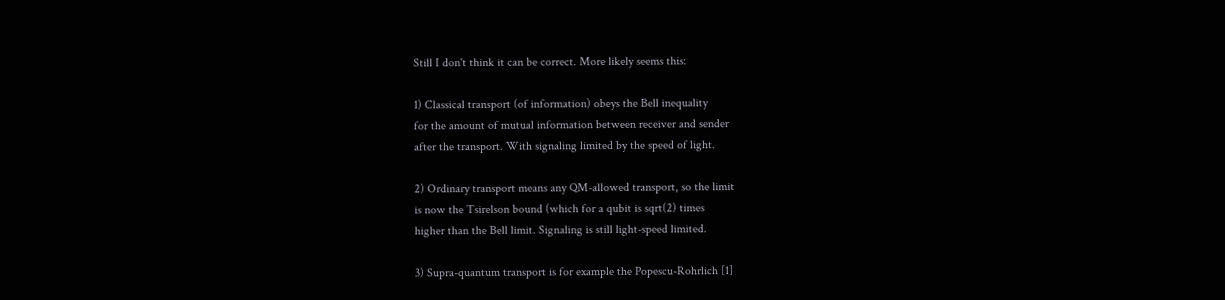Still I don't think it can be correct. More likely seems this:

1) Classical transport (of information) obeys the Bell inequality
for the amount of mutual information between receiver and sender
after the transport. With signaling limited by the speed of light.

2) Ordinary transport means any QM-allowed transport, so the limit
is now the Tsirelson bound (which for a qubit is sqrt(2) times
higher than the Bell limit. Signaling is still light-speed limited.

3) Supra-quantum transport is for example the Popescu-Rohrlich [1]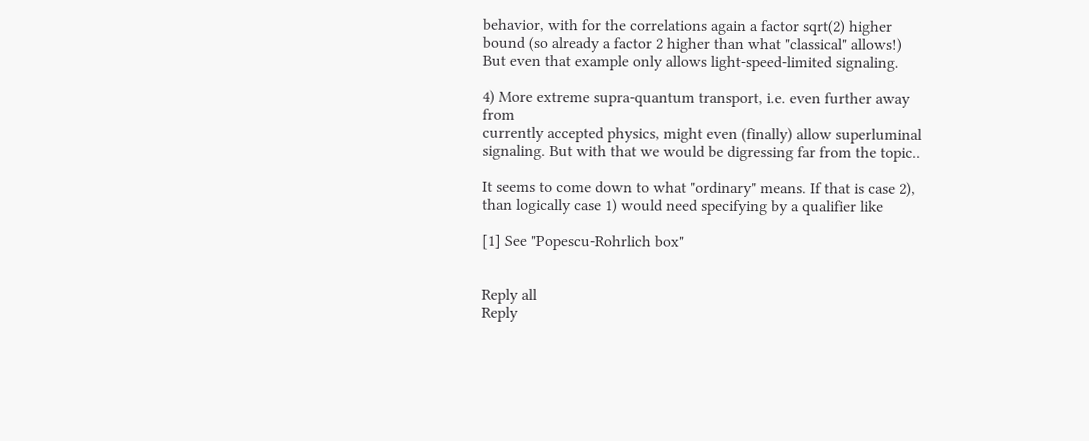behavior, with for the correlations again a factor sqrt(2) higher
bound (so already a factor 2 higher than what "classical" allows!)
But even that example only allows light-speed-limited signaling.

4) More extreme supra-quantum transport, i.e. even further away from
currently accepted physics, might even (finally) allow superluminal
signaling. But with that we would be digressing far from the topic..

It seems to come down to what "ordinary" means. If that is case 2),
than logically case 1) would need specifying by a qualifier like

[1] See "Popescu-Rohrlich box"


Reply all
Reply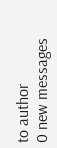to author
0 new messages